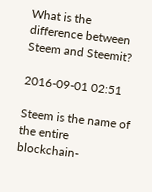What is the difference between Steem and Steemit?

2016-09-01 02:51

Steem is the name of the entire blockchain-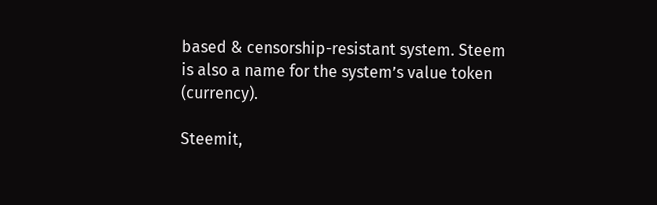based & censorship-resistant system. Steem is also a name for the system’s value token (currency).

Steemit,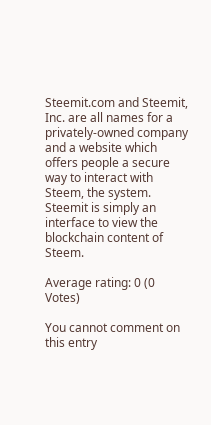Steemit.com and Steemit, Inc. are all names for a privately-owned company and a website which offers people a secure way to interact with Steem, the system. Steemit is simply an interface to view the blockchain content of Steem.

Average rating: 0 (0 Votes)

You cannot comment on this entry